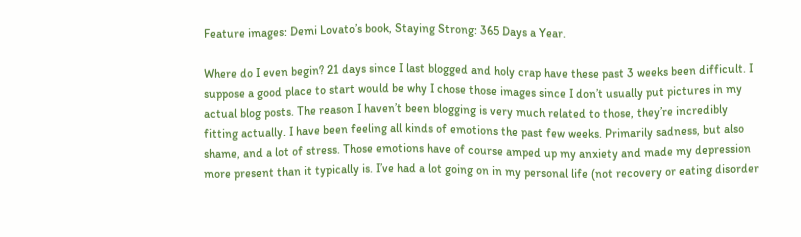Feature images: Demi Lovato’s book, Staying Strong: 365 Days a Year.

Where do I even begin? 21 days since I last blogged and holy crap have these past 3 weeks been difficult. I suppose a good place to start would be why I chose those images since I don’t usually put pictures in my actual blog posts. The reason I haven’t been blogging is very much related to those, they’re incredibly fitting actually. I have been feeling all kinds of emotions the past few weeks. Primarily sadness, but also shame, and a lot of stress. Those emotions have of course amped up my anxiety and made my depression more present than it typically is. I’ve had a lot going on in my personal life (not recovery or eating disorder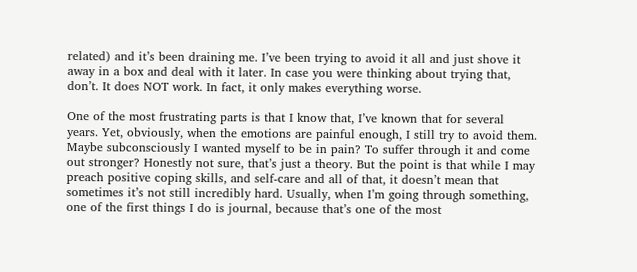related) and it’s been draining me. I’ve been trying to avoid it all and just shove it away in a box and deal with it later. In case you were thinking about trying that, don’t. It does NOT work. In fact, it only makes everything worse.

One of the most frustrating parts is that I know that, I’ve known that for several years. Yet, obviously, when the emotions are painful enough, I still try to avoid them. Maybe subconsciously I wanted myself to be in pain? To suffer through it and come out stronger? Honestly not sure, that’s just a theory. But the point is that while I may preach positive coping skills, and self-care and all of that, it doesn’t mean that sometimes it’s not still incredibly hard. Usually, when I’m going through something, one of the first things I do is journal, because that’s one of the most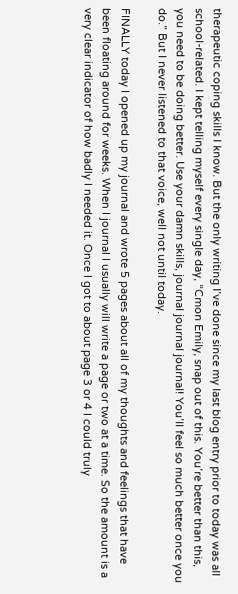therapeutic coping skills I know. But the only writing I’ve done since my last blog entry prior to today was all school-related. I kept telling myself every single day, “Cmon Emily, snap out of this. You’re better than this, you need to be doing better. Use your damn skills, journal journal journal! You’ll feel so much better once you do.” But I never listened to that voice, well not until today.

FINALLY today I opened up my journal and wrote 5 pages about all of my thoughts and feelings that have been floating around for weeks. When I journal I usually will write a page or two at a time. So the amount is a very clear indicator of how badly I needed it. Once I got to about page 3 or 4 I could truly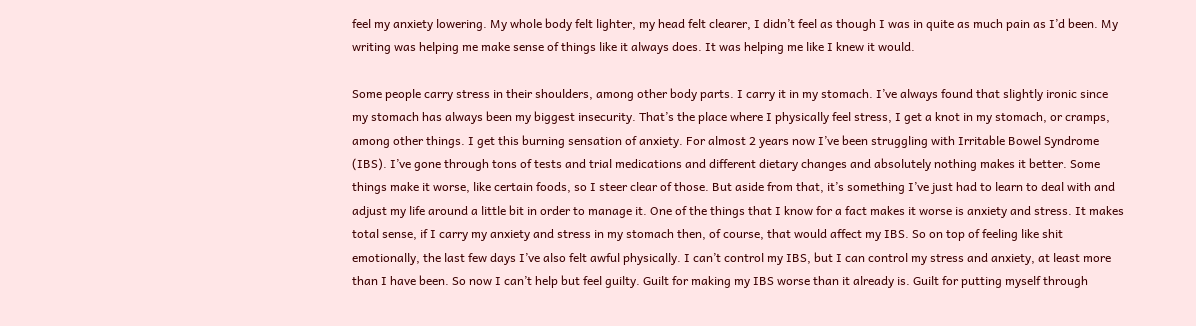feel my anxiety lowering. My whole body felt lighter, my head felt clearer, I didn’t feel as though I was in quite as much pain as I’d been. My writing was helping me make sense of things like it always does. It was helping me like I knew it would.

Some people carry stress in their shoulders, among other body parts. I carry it in my stomach. I’ve always found that slightly ironic since my stomach has always been my biggest insecurity. That’s the place where I physically feel stress, I get a knot in my stomach, or cramps, among other things. I get this burning sensation of anxiety. For almost 2 years now I’ve been struggling with Irritable Bowel Syndrome (IBS). I’ve gone through tons of tests and trial medications and different dietary changes and absolutely nothing makes it better. Some things make it worse, like certain foods, so I steer clear of those. But aside from that, it’s something I’ve just had to learn to deal with and adjust my life around a little bit in order to manage it. One of the things that I know for a fact makes it worse is anxiety and stress. It makes total sense, if I carry my anxiety and stress in my stomach then, of course, that would affect my IBS. So on top of feeling like shit emotionally, the last few days I’ve also felt awful physically. I can’t control my IBS, but I can control my stress and anxiety, at least more than I have been. So now I can’t help but feel guilty. Guilt for making my IBS worse than it already is. Guilt for putting myself through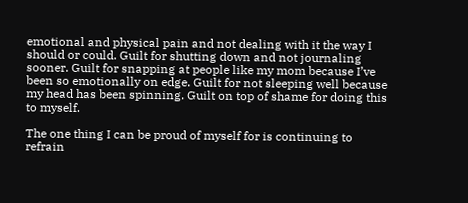emotional and physical pain and not dealing with it the way I should or could. Guilt for shutting down and not journaling sooner. Guilt for snapping at people like my mom because I’ve been so emotionally on edge. Guilt for not sleeping well because my head has been spinning. Guilt on top of shame for doing this to myself.

The one thing I can be proud of myself for is continuing to refrain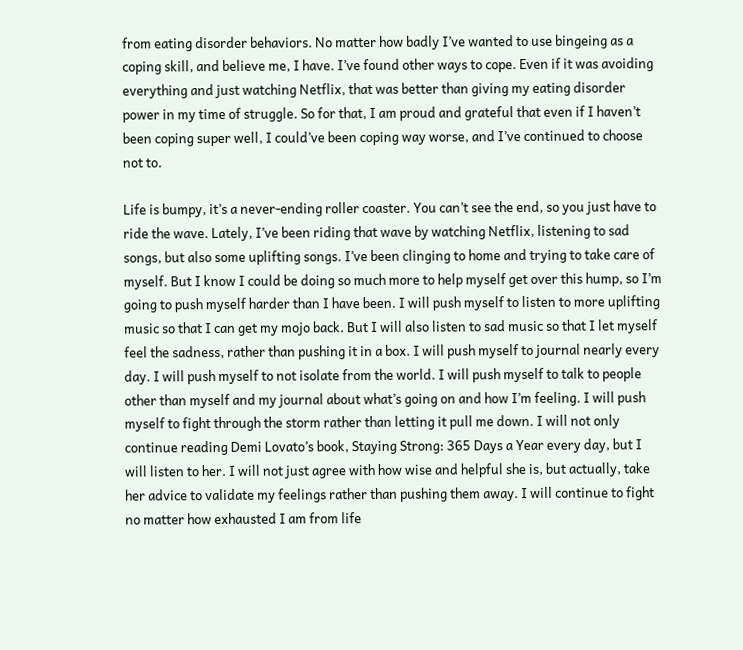from eating disorder behaviors. No matter how badly I’ve wanted to use bingeing as a coping skill, and believe me, I have. I’ve found other ways to cope. Even if it was avoiding everything and just watching Netflix, that was better than giving my eating disorder power in my time of struggle. So for that, I am proud and grateful that even if I haven’t been coping super well, I could’ve been coping way worse, and I’ve continued to choose not to.

Life is bumpy, it’s a never-ending roller coaster. You can’t see the end, so you just have to ride the wave. Lately, I’ve been riding that wave by watching Netflix, listening to sad songs, but also some uplifting songs. I’ve been clinging to home and trying to take care of myself. But I know I could be doing so much more to help myself get over this hump, so I’m going to push myself harder than I have been. I will push myself to listen to more uplifting music so that I can get my mojo back. But I will also listen to sad music so that I let myself feel the sadness, rather than pushing it in a box. I will push myself to journal nearly every day. I will push myself to not isolate from the world. I will push myself to talk to people other than myself and my journal about what’s going on and how I’m feeling. I will push myself to fight through the storm rather than letting it pull me down. I will not only continue reading Demi Lovato’s book, Staying Strong: 365 Days a Year every day, but I will listen to her. I will not just agree with how wise and helpful she is, but actually, take her advice to validate my feelings rather than pushing them away. I will continue to fight no matter how exhausted I am from life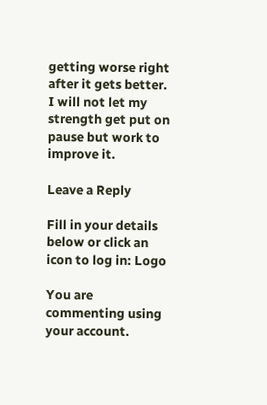getting worse right after it gets better. I will not let my strength get put on pause but work to improve it.

Leave a Reply

Fill in your details below or click an icon to log in: Logo

You are commenting using your account.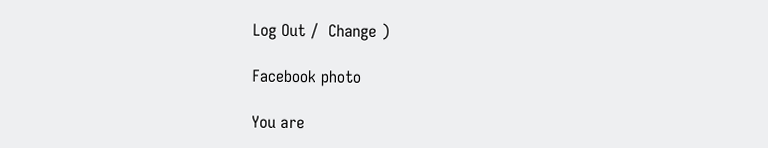Log Out /  Change )

Facebook photo

You are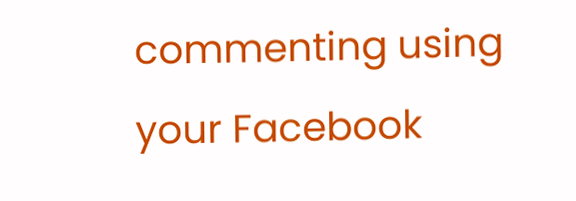commenting using your Facebook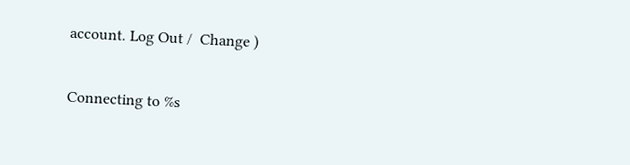account. Log Out /  Change )

Connecting to %s